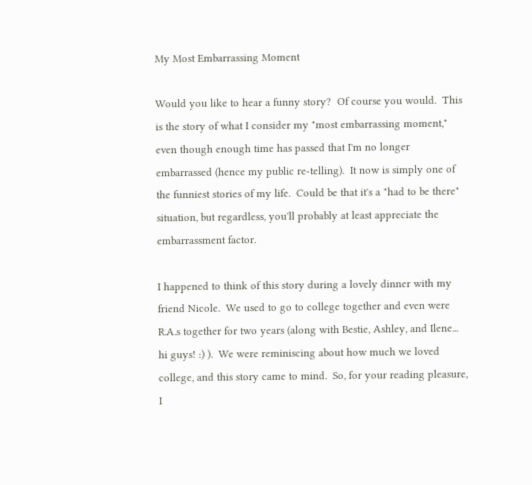My Most Embarrassing Moment

Would you like to hear a funny story?  Of course you would.  This is the story of what I consider my "most embarrassing moment," even though enough time has passed that I'm no longer embarrassed (hence my public re-telling).  It now is simply one of the funniest stories of my life.  Could be that it's a "had to be there" situation, but regardless, you'll probably at least appreciate the embarrassment factor.

I happened to think of this story during a lovely dinner with my friend Nicole.  We used to go to college together and even were R.A.s together for two years (along with Bestie, Ashley, and Ilene... hi guys! :) ).  We were reminiscing about how much we loved college, and this story came to mind.  So, for your reading pleasure, I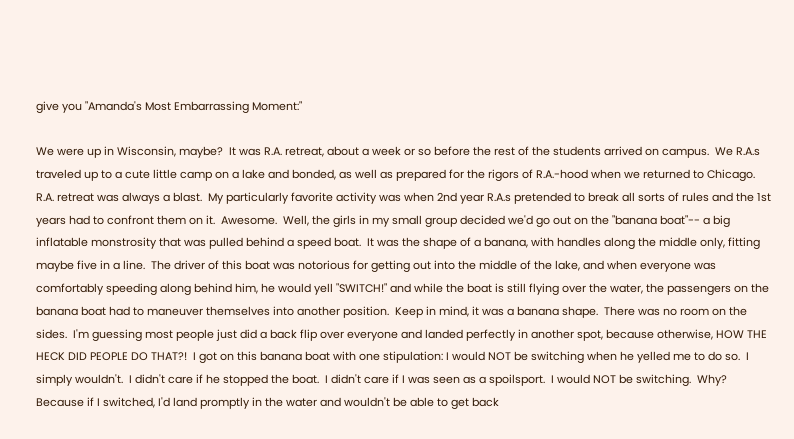give you "Amanda's Most Embarrassing Moment:"

We were up in Wisconsin, maybe?  It was R.A. retreat, about a week or so before the rest of the students arrived on campus.  We R.A.s traveled up to a cute little camp on a lake and bonded, as well as prepared for the rigors of R.A.-hood when we returned to Chicago.  R.A. retreat was always a blast.  My particularly favorite activity was when 2nd year R.A.s pretended to break all sorts of rules and the 1st years had to confront them on it.  Awesome.  Well, the girls in my small group decided we'd go out on the "banana boat"-- a big inflatable monstrosity that was pulled behind a speed boat.  It was the shape of a banana, with handles along the middle only, fitting maybe five in a line.  The driver of this boat was notorious for getting out into the middle of the lake, and when everyone was comfortably speeding along behind him, he would yell "SWITCH!" and while the boat is still flying over the water, the passengers on the banana boat had to maneuver themselves into another position.  Keep in mind, it was a banana shape.  There was no room on the sides.  I'm guessing most people just did a back flip over everyone and landed perfectly in another spot, because otherwise, HOW THE HECK DID PEOPLE DO THAT?!  I got on this banana boat with one stipulation: I would NOT be switching when he yelled me to do so.  I simply wouldn't.  I didn't care if he stopped the boat.  I didn't care if I was seen as a spoilsport.  I would NOT be switching.  Why?  Because if I switched, I'd land promptly in the water and wouldn't be able to get back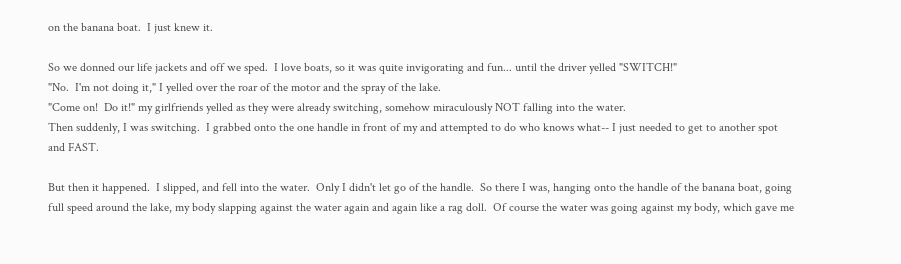on the banana boat.  I just knew it.

So we donned our life jackets and off we sped.  I love boats, so it was quite invigorating and fun... until the driver yelled "SWITCH!"
"No.  I'm not doing it," I yelled over the roar of the motor and the spray of the lake.
"Come on!  Do it!" my girlfriends yelled as they were already switching, somehow miraculously NOT falling into the water.
Then suddenly, I was switching.  I grabbed onto the one handle in front of my and attempted to do who knows what-- I just needed to get to another spot and FAST.

But then it happened.  I slipped, and fell into the water.  Only I didn't let go of the handle.  So there I was, hanging onto the handle of the banana boat, going full speed around the lake, my body slapping against the water again and again like a rag doll.  Of course the water was going against my body, which gave me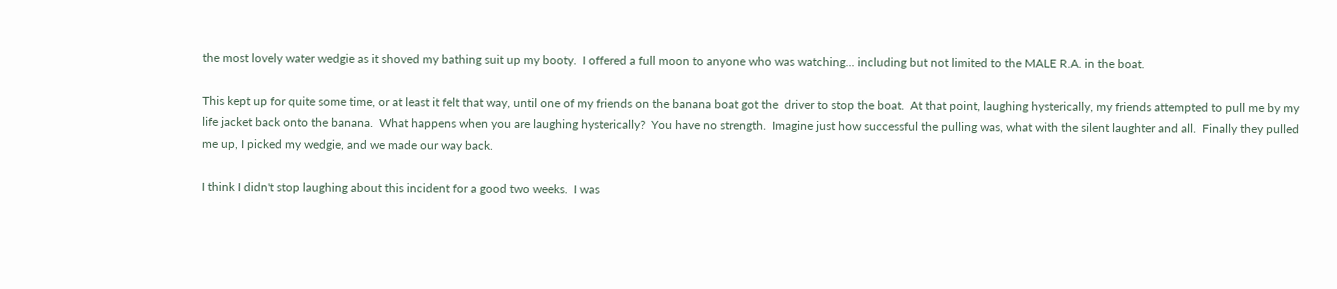the most lovely water wedgie as it shoved my bathing suit up my booty.  I offered a full moon to anyone who was watching... including but not limited to the MALE R.A. in the boat.

This kept up for quite some time, or at least it felt that way, until one of my friends on the banana boat got the  driver to stop the boat.  At that point, laughing hysterically, my friends attempted to pull me by my life jacket back onto the banana.  What happens when you are laughing hysterically?  You have no strength.  Imagine just how successful the pulling was, what with the silent laughter and all.  Finally they pulled me up, I picked my wedgie, and we made our way back.

I think I didn't stop laughing about this incident for a good two weeks.  I was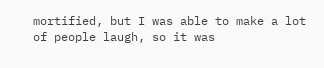mortified, but I was able to make a lot of people laugh, so it was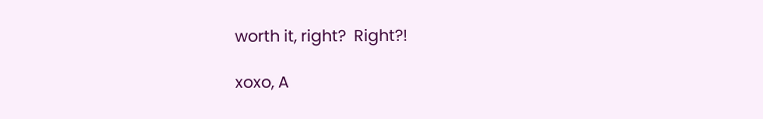worth it, right?  Right?!

xoxo, A